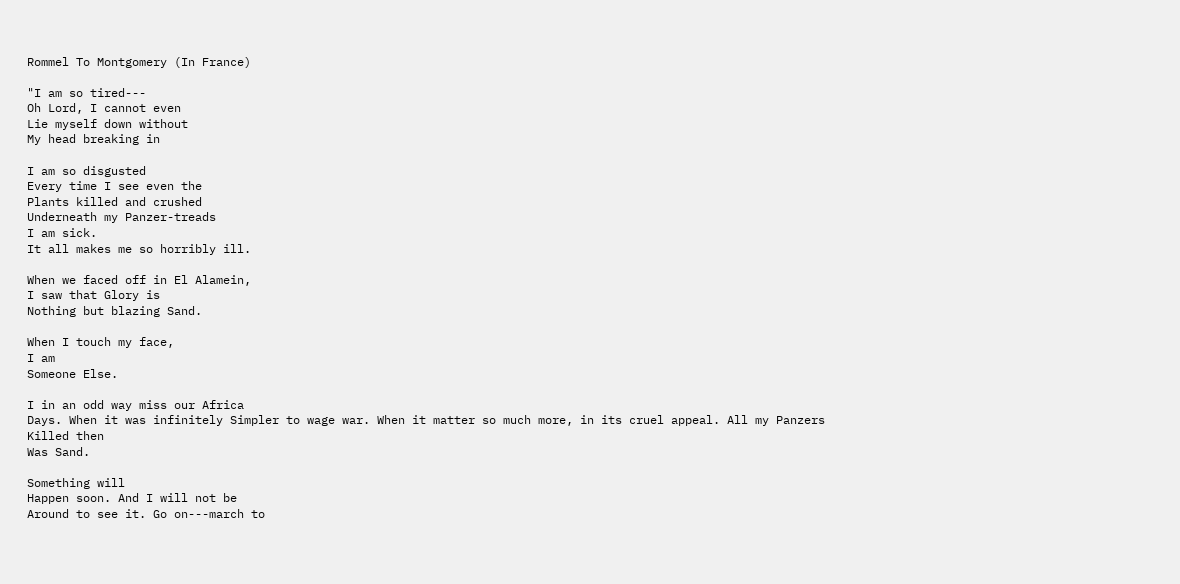Rommel To Montgomery (In France)

"I am so tired---
Oh Lord, I cannot even
Lie myself down without
My head breaking in

I am so disgusted
Every time I see even the
Plants killed and crushed
Underneath my Panzer-treads
I am sick.
It all makes me so horribly ill.

When we faced off in El Alamein,
I saw that Glory is
Nothing but blazing Sand.

When I touch my face,
I am
Someone Else.

I in an odd way miss our Africa
Days. When it was infinitely Simpler to wage war. When it matter so much more, in its cruel appeal. All my Panzers
Killed then
Was Sand.

Something will
Happen soon. And I will not be
Around to see it. Go on---march to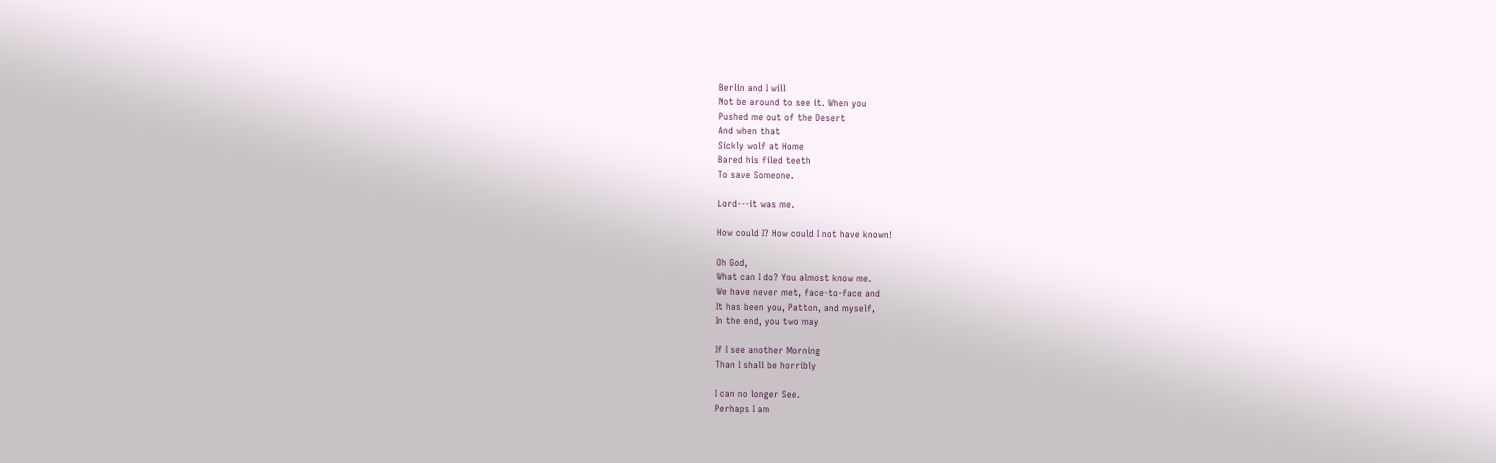Berlin and I will
Not be around to see it. When you
Pushed me out of the Desert
And when that
Sickly wolf at Home
Bared his filed teeth
To save Someone.

Lord---it was me.

How could I? How could I not have known!

Oh God,
What can I do? You almost know me.
We have never met, face-to-face and
It has been you, Patton, and myself,
In the end, you two may

If I see another Morning
Than I shall be horribly

I can no longer See.
Perhaps I am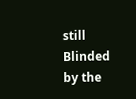still
Blinded by the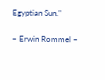Egyptian Sun."

~ Erwin Rommel ~